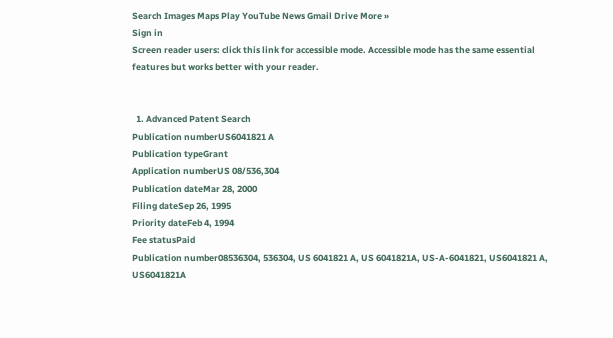Search Images Maps Play YouTube News Gmail Drive More »
Sign in
Screen reader users: click this link for accessible mode. Accessible mode has the same essential features but works better with your reader.


  1. Advanced Patent Search
Publication numberUS6041821 A
Publication typeGrant
Application numberUS 08/536,304
Publication dateMar 28, 2000
Filing dateSep 26, 1995
Priority dateFeb 4, 1994
Fee statusPaid
Publication number08536304, 536304, US 6041821 A, US 6041821A, US-A-6041821, US6041821 A, US6041821A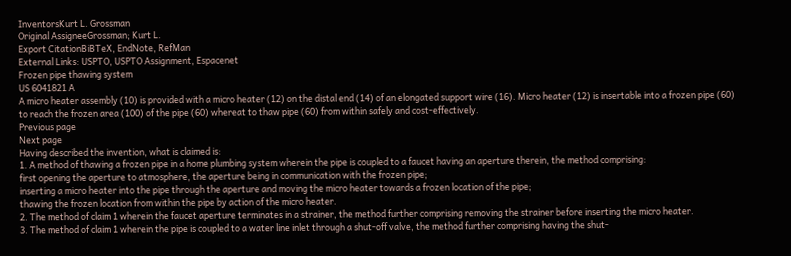InventorsKurt L. Grossman
Original AssigneeGrossman; Kurt L.
Export CitationBiBTeX, EndNote, RefMan
External Links: USPTO, USPTO Assignment, Espacenet
Frozen pipe thawing system
US 6041821 A
A micro heater assembly (10) is provided with a micro heater (12) on the distal end (14) of an elongated support wire (16). Micro heater (12) is insertable into a frozen pipe (60) to reach the frozen area (100) of the pipe (60) whereat to thaw pipe (60) from within safely and cost-effectively.
Previous page
Next page
Having described the invention, what is claimed is:
1. A method of thawing a frozen pipe in a home plumbing system wherein the pipe is coupled to a faucet having an aperture therein, the method comprising:
first opening the aperture to atmosphere, the aperture being in communication with the frozen pipe;
inserting a micro heater into the pipe through the aperture and moving the micro heater towards a frozen location of the pipe;
thawing the frozen location from within the pipe by action of the micro heater.
2. The method of claim 1 wherein the faucet aperture terminates in a strainer, the method further comprising removing the strainer before inserting the micro heater.
3. The method of claim 1 wherein the pipe is coupled to a water line inlet through a shut-off valve, the method further comprising having the shut-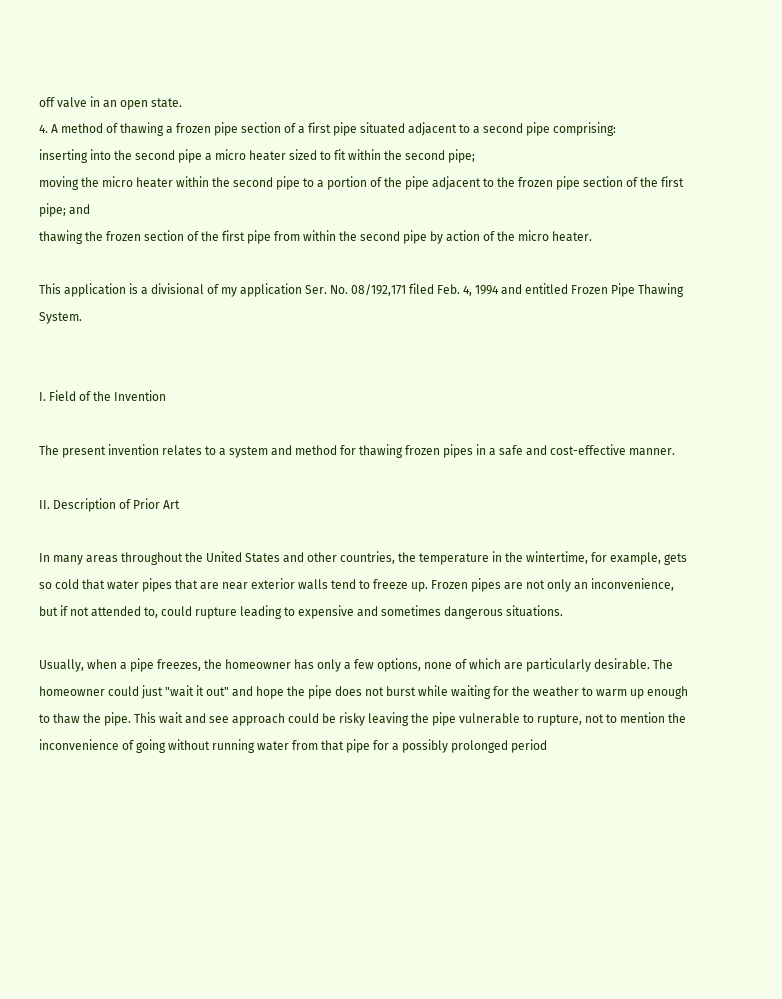off valve in an open state.
4. A method of thawing a frozen pipe section of a first pipe situated adjacent to a second pipe comprising:
inserting into the second pipe a micro heater sized to fit within the second pipe;
moving the micro heater within the second pipe to a portion of the pipe adjacent to the frozen pipe section of the first pipe; and
thawing the frozen section of the first pipe from within the second pipe by action of the micro heater.

This application is a divisional of my application Ser. No. 08/192,171 filed Feb. 4, 1994 and entitled Frozen Pipe Thawing System.


I. Field of the Invention

The present invention relates to a system and method for thawing frozen pipes in a safe and cost-effective manner.

II. Description of Prior Art

In many areas throughout the United States and other countries, the temperature in the wintertime, for example, gets so cold that water pipes that are near exterior walls tend to freeze up. Frozen pipes are not only an inconvenience, but if not attended to, could rupture leading to expensive and sometimes dangerous situations.

Usually, when a pipe freezes, the homeowner has only a few options, none of which are particularly desirable. The homeowner could just "wait it out" and hope the pipe does not burst while waiting for the weather to warm up enough to thaw the pipe. This wait and see approach could be risky leaving the pipe vulnerable to rupture, not to mention the inconvenience of going without running water from that pipe for a possibly prolonged period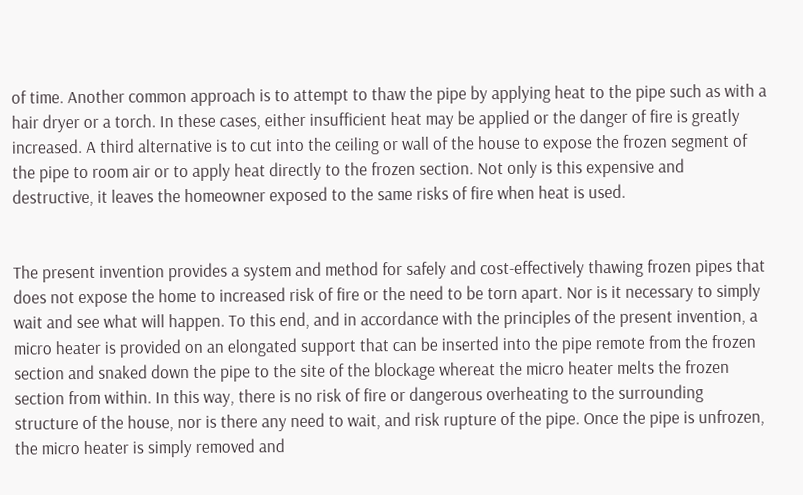of time. Another common approach is to attempt to thaw the pipe by applying heat to the pipe such as with a hair dryer or a torch. In these cases, either insufficient heat may be applied or the danger of fire is greatly increased. A third alternative is to cut into the ceiling or wall of the house to expose the frozen segment of the pipe to room air or to apply heat directly to the frozen section. Not only is this expensive and destructive, it leaves the homeowner exposed to the same risks of fire when heat is used.


The present invention provides a system and method for safely and cost-effectively thawing frozen pipes that does not expose the home to increased risk of fire or the need to be torn apart. Nor is it necessary to simply wait and see what will happen. To this end, and in accordance with the principles of the present invention, a micro heater is provided on an elongated support that can be inserted into the pipe remote from the frozen section and snaked down the pipe to the site of the blockage whereat the micro heater melts the frozen section from within. In this way, there is no risk of fire or dangerous overheating to the surrounding structure of the house, nor is there any need to wait, and risk rupture of the pipe. Once the pipe is unfrozen, the micro heater is simply removed and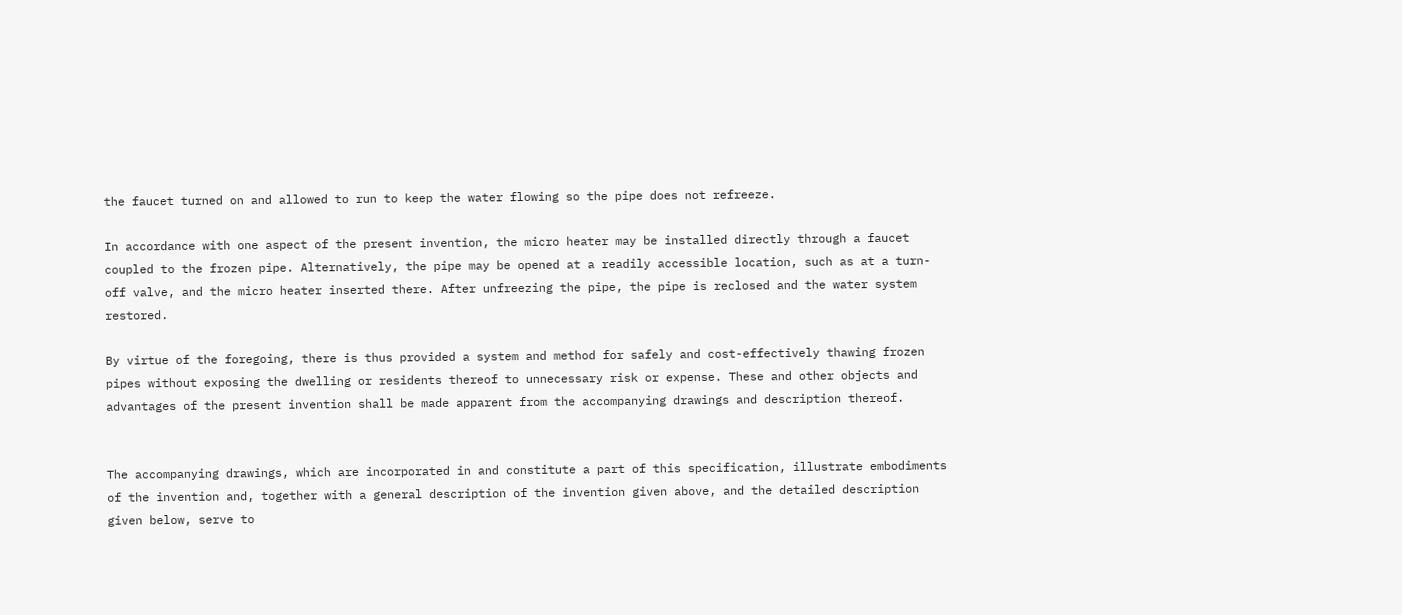the faucet turned on and allowed to run to keep the water flowing so the pipe does not refreeze.

In accordance with one aspect of the present invention, the micro heater may be installed directly through a faucet coupled to the frozen pipe. Alternatively, the pipe may be opened at a readily accessible location, such as at a turn-off valve, and the micro heater inserted there. After unfreezing the pipe, the pipe is reclosed and the water system restored.

By virtue of the foregoing, there is thus provided a system and method for safely and cost-effectively thawing frozen pipes without exposing the dwelling or residents thereof to unnecessary risk or expense. These and other objects and advantages of the present invention shall be made apparent from the accompanying drawings and description thereof.


The accompanying drawings, which are incorporated in and constitute a part of this specification, illustrate embodiments of the invention and, together with a general description of the invention given above, and the detailed description given below, serve to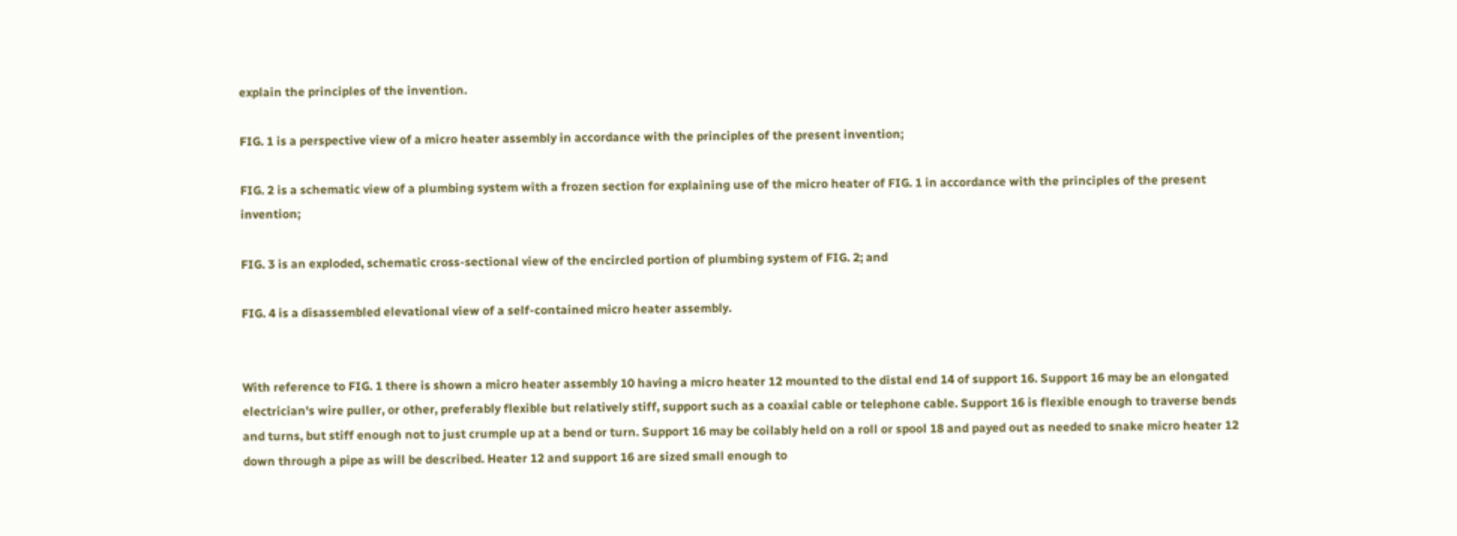explain the principles of the invention.

FIG. 1 is a perspective view of a micro heater assembly in accordance with the principles of the present invention;

FIG. 2 is a schematic view of a plumbing system with a frozen section for explaining use of the micro heater of FIG. 1 in accordance with the principles of the present invention;

FIG. 3 is an exploded, schematic cross-sectional view of the encircled portion of plumbing system of FIG. 2; and

FIG. 4 is a disassembled elevational view of a self-contained micro heater assembly.


With reference to FIG. 1 there is shown a micro heater assembly 10 having a micro heater 12 mounted to the distal end 14 of support 16. Support 16 may be an elongated electrician's wire puller, or other, preferably flexible but relatively stiff, support such as a coaxial cable or telephone cable. Support 16 is flexible enough to traverse bends and turns, but stiff enough not to just crumple up at a bend or turn. Support 16 may be coilably held on a roll or spool 18 and payed out as needed to snake micro heater 12 down through a pipe as will be described. Heater 12 and support 16 are sized small enough to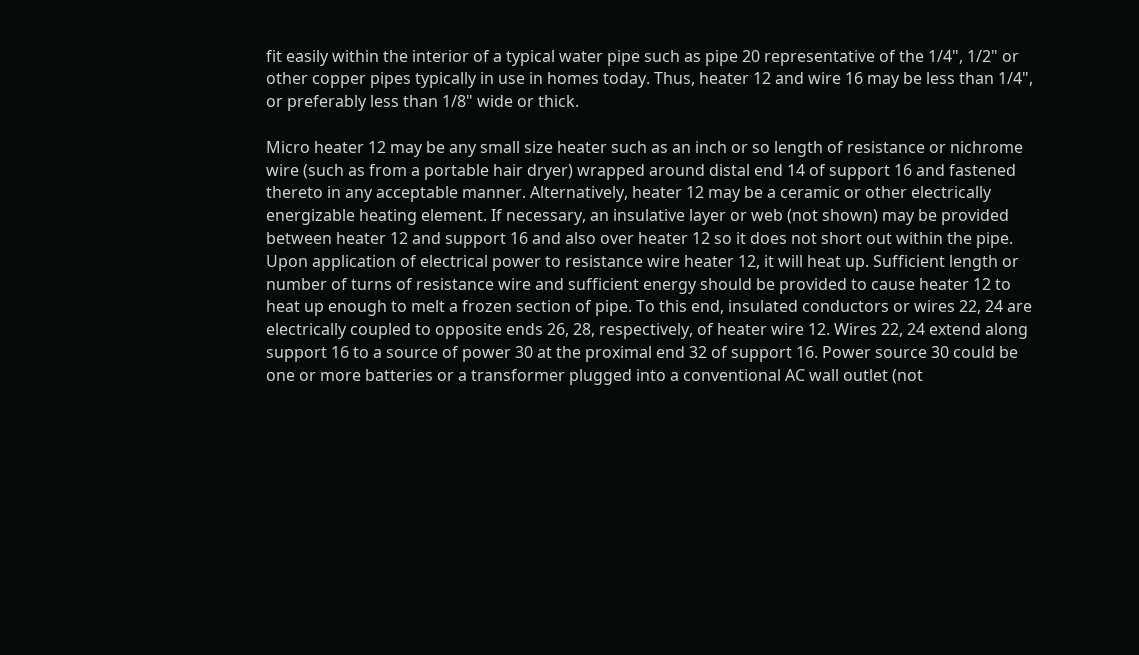fit easily within the interior of a typical water pipe such as pipe 20 representative of the 1/4", 1/2" or other copper pipes typically in use in homes today. Thus, heater 12 and wire 16 may be less than 1/4", or preferably less than 1/8" wide or thick.

Micro heater 12 may be any small size heater such as an inch or so length of resistance or nichrome wire (such as from a portable hair dryer) wrapped around distal end 14 of support 16 and fastened thereto in any acceptable manner. Alternatively, heater 12 may be a ceramic or other electrically energizable heating element. If necessary, an insulative layer or web (not shown) may be provided between heater 12 and support 16 and also over heater 12 so it does not short out within the pipe. Upon application of electrical power to resistance wire heater 12, it will heat up. Sufficient length or number of turns of resistance wire and sufficient energy should be provided to cause heater 12 to heat up enough to melt a frozen section of pipe. To this end, insulated conductors or wires 22, 24 are electrically coupled to opposite ends 26, 28, respectively, of heater wire 12. Wires 22, 24 extend along support 16 to a source of power 30 at the proximal end 32 of support 16. Power source 30 could be one or more batteries or a transformer plugged into a conventional AC wall outlet (not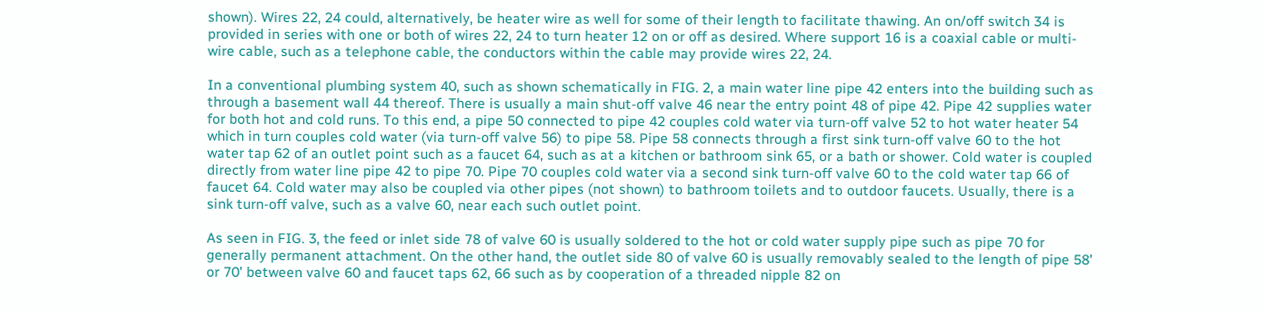shown). Wires 22, 24 could, alternatively, be heater wire as well for some of their length to facilitate thawing. An on/off switch 34 is provided in series with one or both of wires 22, 24 to turn heater 12 on or off as desired. Where support 16 is a coaxial cable or multi-wire cable, such as a telephone cable, the conductors within the cable may provide wires 22, 24.

In a conventional plumbing system 40, such as shown schematically in FIG. 2, a main water line pipe 42 enters into the building such as through a basement wall 44 thereof. There is usually a main shut-off valve 46 near the entry point 48 of pipe 42. Pipe 42 supplies water for both hot and cold runs. To this end, a pipe 50 connected to pipe 42 couples cold water via turn-off valve 52 to hot water heater 54 which in turn couples cold water (via turn-off valve 56) to pipe 58. Pipe 58 connects through a first sink turn-off valve 60 to the hot water tap 62 of an outlet point such as a faucet 64, such as at a kitchen or bathroom sink 65, or a bath or shower. Cold water is coupled directly from water line pipe 42 to pipe 70. Pipe 70 couples cold water via a second sink turn-off valve 60 to the cold water tap 66 of faucet 64. Cold water may also be coupled via other pipes (not shown) to bathroom toilets and to outdoor faucets. Usually, there is a sink turn-off valve, such as a valve 60, near each such outlet point.

As seen in FIG. 3, the feed or inlet side 78 of valve 60 is usually soldered to the hot or cold water supply pipe such as pipe 70 for generally permanent attachment. On the other hand, the outlet side 80 of valve 60 is usually removably sealed to the length of pipe 58' or 70' between valve 60 and faucet taps 62, 66 such as by cooperation of a threaded nipple 82 on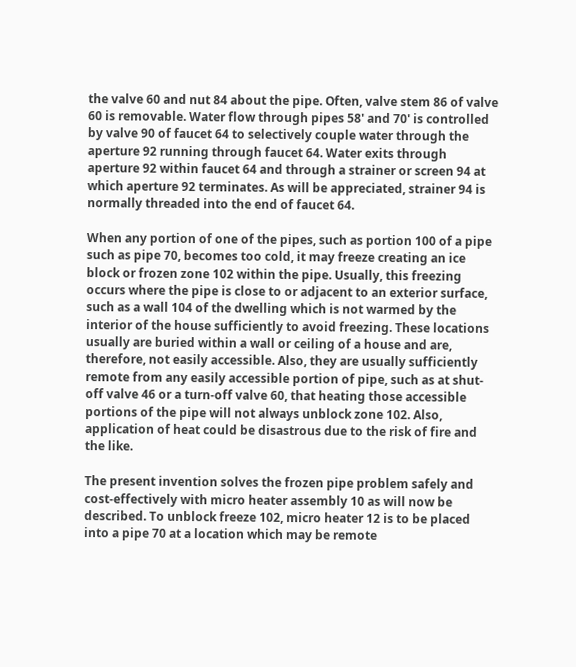the valve 60 and nut 84 about the pipe. Often, valve stem 86 of valve 60 is removable. Water flow through pipes 58' and 70' is controlled by valve 90 of faucet 64 to selectively couple water through the aperture 92 running through faucet 64. Water exits through aperture 92 within faucet 64 and through a strainer or screen 94 at which aperture 92 terminates. As will be appreciated, strainer 94 is normally threaded into the end of faucet 64.

When any portion of one of the pipes, such as portion 100 of a pipe such as pipe 70, becomes too cold, it may freeze creating an ice block or frozen zone 102 within the pipe. Usually, this freezing occurs where the pipe is close to or adjacent to an exterior surface, such as a wall 104 of the dwelling which is not warmed by the interior of the house sufficiently to avoid freezing. These locations usually are buried within a wall or ceiling of a house and are, therefore, not easily accessible. Also, they are usually sufficiently remote from any easily accessible portion of pipe, such as at shut-off valve 46 or a turn-off valve 60, that heating those accessible portions of the pipe will not always unblock zone 102. Also, application of heat could be disastrous due to the risk of fire and the like.

The present invention solves the frozen pipe problem safely and cost-effectively with micro heater assembly 10 as will now be described. To unblock freeze 102, micro heater 12 is to be placed into a pipe 70 at a location which may be remote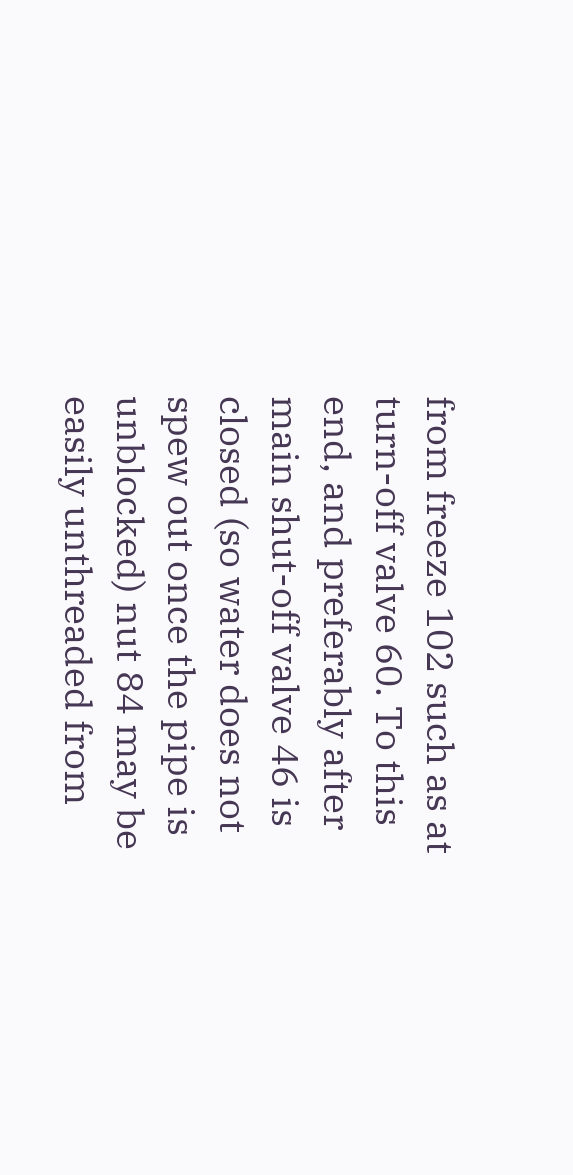from freeze 102 such as at turn-off valve 60. To this end, and preferably after main shut-off valve 46 is closed (so water does not spew out once the pipe is unblocked) nut 84 may be easily unthreaded from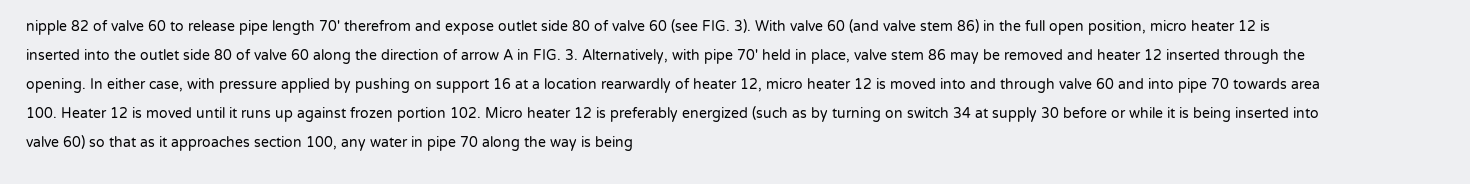nipple 82 of valve 60 to release pipe length 70' therefrom and expose outlet side 80 of valve 60 (see FIG. 3). With valve 60 (and valve stem 86) in the full open position, micro heater 12 is inserted into the outlet side 80 of valve 60 along the direction of arrow A in FIG. 3. Alternatively, with pipe 70' held in place, valve stem 86 may be removed and heater 12 inserted through the opening. In either case, with pressure applied by pushing on support 16 at a location rearwardly of heater 12, micro heater 12 is moved into and through valve 60 and into pipe 70 towards area 100. Heater 12 is moved until it runs up against frozen portion 102. Micro heater 12 is preferably energized (such as by turning on switch 34 at supply 30 before or while it is being inserted into valve 60) so that as it approaches section 100, any water in pipe 70 along the way is being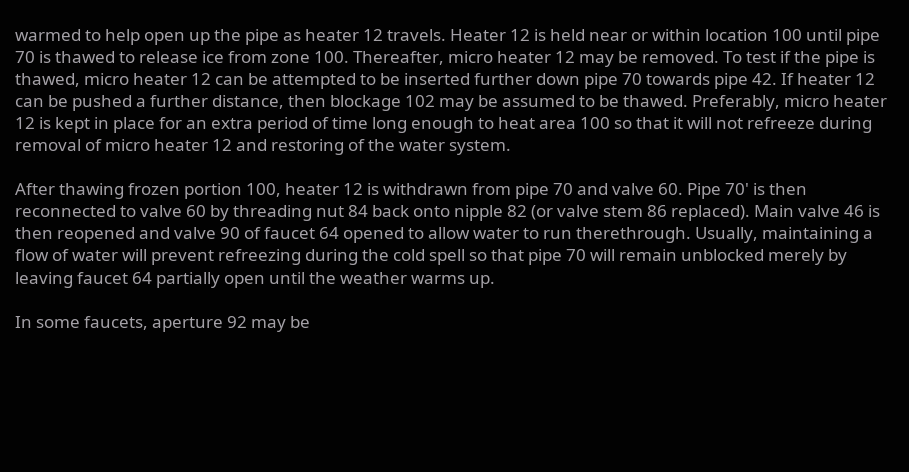warmed to help open up the pipe as heater 12 travels. Heater 12 is held near or within location 100 until pipe 70 is thawed to release ice from zone 100. Thereafter, micro heater 12 may be removed. To test if the pipe is thawed, micro heater 12 can be attempted to be inserted further down pipe 70 towards pipe 42. If heater 12 can be pushed a further distance, then blockage 102 may be assumed to be thawed. Preferably, micro heater 12 is kept in place for an extra period of time long enough to heat area 100 so that it will not refreeze during removal of micro heater 12 and restoring of the water system.

After thawing frozen portion 100, heater 12 is withdrawn from pipe 70 and valve 60. Pipe 70' is then reconnected to valve 60 by threading nut 84 back onto nipple 82 (or valve stem 86 replaced). Main valve 46 is then reopened and valve 90 of faucet 64 opened to allow water to run therethrough. Usually, maintaining a flow of water will prevent refreezing during the cold spell so that pipe 70 will remain unblocked merely by leaving faucet 64 partially open until the weather warms up.

In some faucets, aperture 92 may be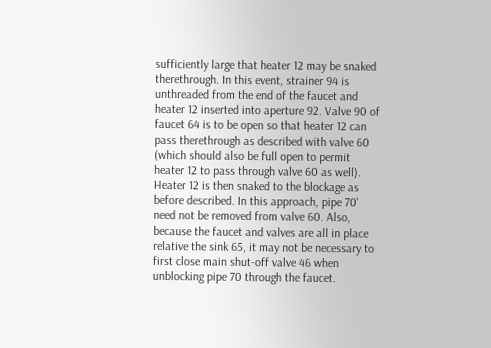sufficiently large that heater 12 may be snaked therethrough. In this event, strainer 94 is unthreaded from the end of the faucet and heater 12 inserted into aperture 92. Valve 90 of faucet 64 is to be open so that heater 12 can pass therethrough as described with valve 60 (which should also be full open to permit heater 12 to pass through valve 60 as well). Heater 12 is then snaked to the blockage as before described. In this approach, pipe 70' need not be removed from valve 60. Also, because the faucet and valves are all in place relative the sink 65, it may not be necessary to first close main shut-off valve 46 when unblocking pipe 70 through the faucet.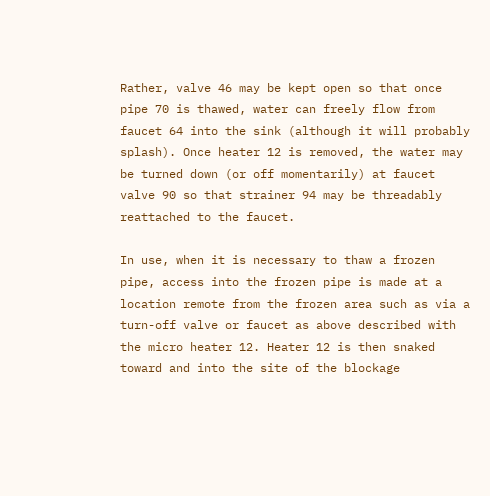Rather, valve 46 may be kept open so that once pipe 70 is thawed, water can freely flow from faucet 64 into the sink (although it will probably splash). Once heater 12 is removed, the water may be turned down (or off momentarily) at faucet valve 90 so that strainer 94 may be threadably reattached to the faucet.

In use, when it is necessary to thaw a frozen pipe, access into the frozen pipe is made at a location remote from the frozen area such as via a turn-off valve or faucet as above described with the micro heater 12. Heater 12 is then snaked toward and into the site of the blockage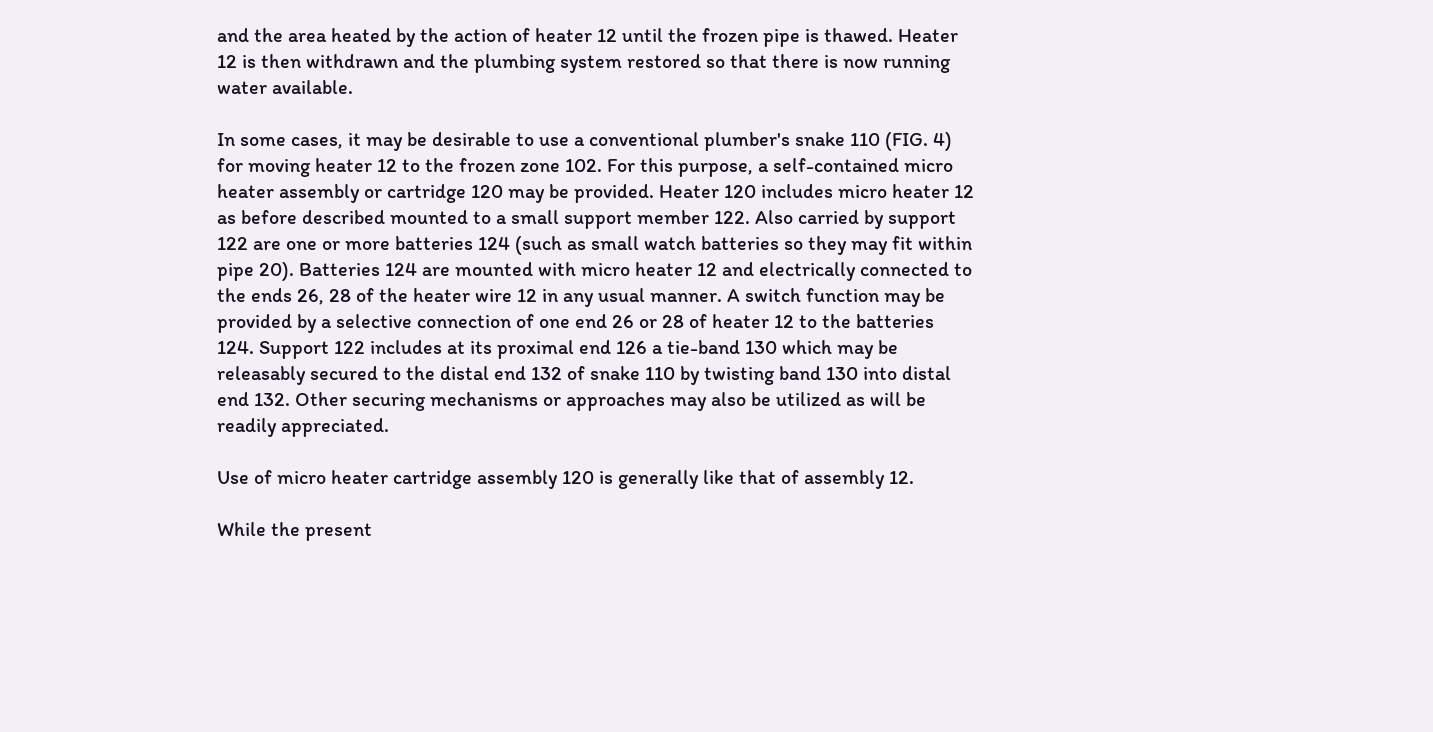and the area heated by the action of heater 12 until the frozen pipe is thawed. Heater 12 is then withdrawn and the plumbing system restored so that there is now running water available.

In some cases, it may be desirable to use a conventional plumber's snake 110 (FIG. 4) for moving heater 12 to the frozen zone 102. For this purpose, a self-contained micro heater assembly or cartridge 120 may be provided. Heater 120 includes micro heater 12 as before described mounted to a small support member 122. Also carried by support 122 are one or more batteries 124 (such as small watch batteries so they may fit within pipe 20). Batteries 124 are mounted with micro heater 12 and electrically connected to the ends 26, 28 of the heater wire 12 in any usual manner. A switch function may be provided by a selective connection of one end 26 or 28 of heater 12 to the batteries 124. Support 122 includes at its proximal end 126 a tie-band 130 which may be releasably secured to the distal end 132 of snake 110 by twisting band 130 into distal end 132. Other securing mechanisms or approaches may also be utilized as will be readily appreciated.

Use of micro heater cartridge assembly 120 is generally like that of assembly 12.

While the present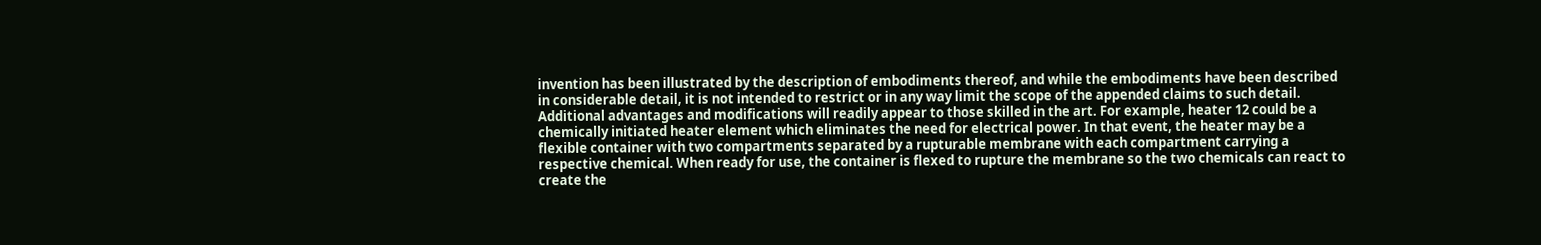invention has been illustrated by the description of embodiments thereof, and while the embodiments have been described in considerable detail, it is not intended to restrict or in any way limit the scope of the appended claims to such detail. Additional advantages and modifications will readily appear to those skilled in the art. For example, heater 12 could be a chemically initiated heater element which eliminates the need for electrical power. In that event, the heater may be a flexible container with two compartments separated by a rupturable membrane with each compartment carrying a respective chemical. When ready for use, the container is flexed to rupture the membrane so the two chemicals can react to create the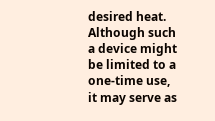desired heat. Although such a device might be limited to a one-time use, it may serve as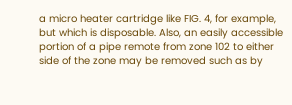a micro heater cartridge like FIG. 4, for example, but which is disposable. Also, an easily accessible portion of a pipe remote from zone 102 to either side of the zone may be removed such as by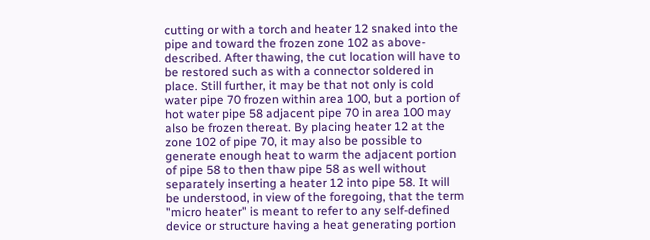cutting or with a torch and heater 12 snaked into the pipe and toward the frozen zone 102 as above-described. After thawing, the cut location will have to be restored such as with a connector soldered in place. Still further, it may be that not only is cold water pipe 70 frozen within area 100, but a portion of hot water pipe 58 adjacent pipe 70 in area 100 may also be frozen thereat. By placing heater 12 at the zone 102 of pipe 70, it may also be possible to generate enough heat to warm the adjacent portion of pipe 58 to then thaw pipe 58 as well without separately inserting a heater 12 into pipe 58. It will be understood, in view of the foregoing, that the term "micro heater" is meant to refer to any self-defined device or structure having a heat generating portion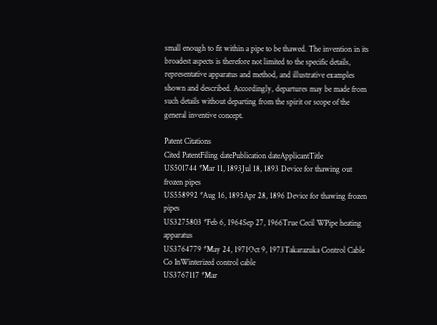small enough to fit within a pipe to be thawed. The invention in its broadest aspects is therefore not limited to the specific details, representative apparatus and method, and illustrative examples shown and described. Accordingly, departures may be made from such details without departing from the spirit or scope of the general inventive concept.

Patent Citations
Cited PatentFiling datePublication dateApplicantTitle
US501744 *Mar 11, 1893Jul 18, 1893 Device for thawing out frozen pipes
US558992 *Aug 16, 1895Apr 28, 1896 Device for thawing frozen pipes
US3275803 *Feb 6, 1964Sep 27, 1966True Cecil WPipe heating apparatus
US3764779 *May 24, 1971Oct 9, 1973Takarazuka Control Cable Co InWinterized control cable
US3767117 *Mar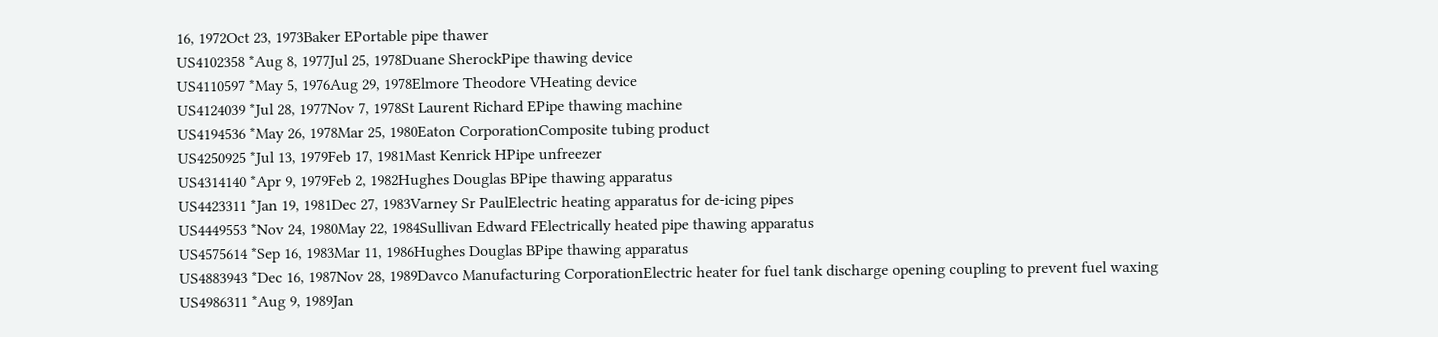16, 1972Oct 23, 1973Baker EPortable pipe thawer
US4102358 *Aug 8, 1977Jul 25, 1978Duane SherockPipe thawing device
US4110597 *May 5, 1976Aug 29, 1978Elmore Theodore VHeating device
US4124039 *Jul 28, 1977Nov 7, 1978St Laurent Richard EPipe thawing machine
US4194536 *May 26, 1978Mar 25, 1980Eaton CorporationComposite tubing product
US4250925 *Jul 13, 1979Feb 17, 1981Mast Kenrick HPipe unfreezer
US4314140 *Apr 9, 1979Feb 2, 1982Hughes Douglas BPipe thawing apparatus
US4423311 *Jan 19, 1981Dec 27, 1983Varney Sr PaulElectric heating apparatus for de-icing pipes
US4449553 *Nov 24, 1980May 22, 1984Sullivan Edward FElectrically heated pipe thawing apparatus
US4575614 *Sep 16, 1983Mar 11, 1986Hughes Douglas BPipe thawing apparatus
US4883943 *Dec 16, 1987Nov 28, 1989Davco Manufacturing CorporationElectric heater for fuel tank discharge opening coupling to prevent fuel waxing
US4986311 *Aug 9, 1989Jan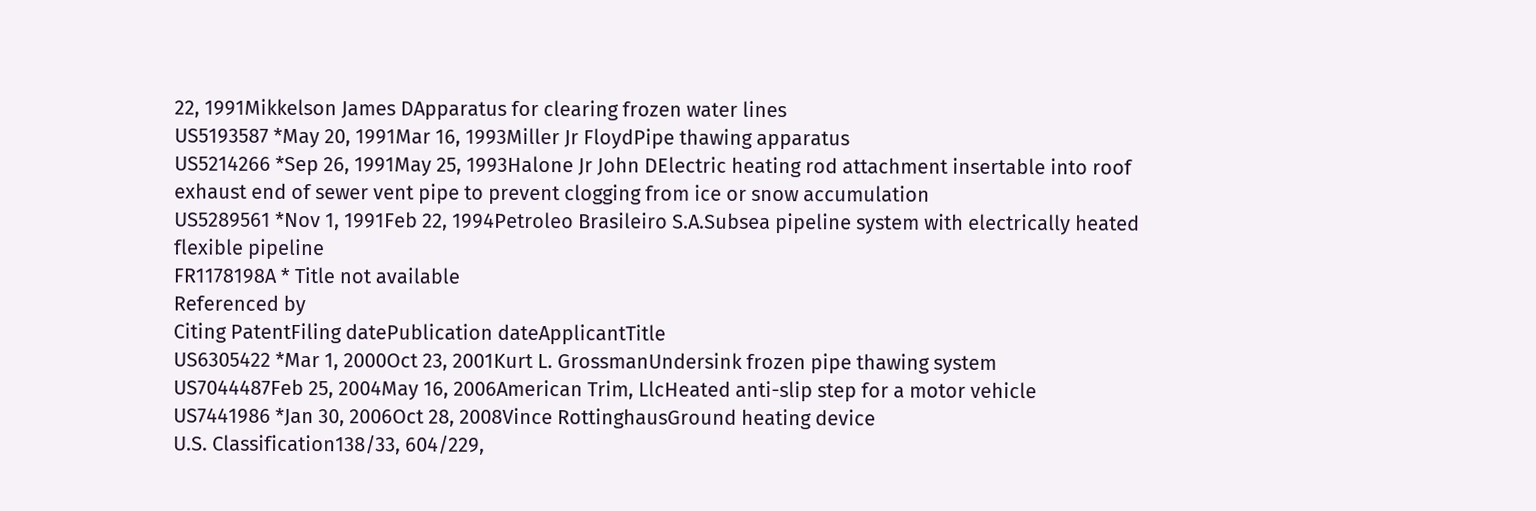22, 1991Mikkelson James DApparatus for clearing frozen water lines
US5193587 *May 20, 1991Mar 16, 1993Miller Jr FloydPipe thawing apparatus
US5214266 *Sep 26, 1991May 25, 1993Halone Jr John DElectric heating rod attachment insertable into roof exhaust end of sewer vent pipe to prevent clogging from ice or snow accumulation
US5289561 *Nov 1, 1991Feb 22, 1994Petroleo Brasileiro S.A.Subsea pipeline system with electrically heated flexible pipeline
FR1178198A * Title not available
Referenced by
Citing PatentFiling datePublication dateApplicantTitle
US6305422 *Mar 1, 2000Oct 23, 2001Kurt L. GrossmanUndersink frozen pipe thawing system
US7044487Feb 25, 2004May 16, 2006American Trim, LlcHeated anti-slip step for a motor vehicle
US7441986 *Jan 30, 2006Oct 28, 2008Vince RottinghausGround heating device
U.S. Classification138/33, 604/229,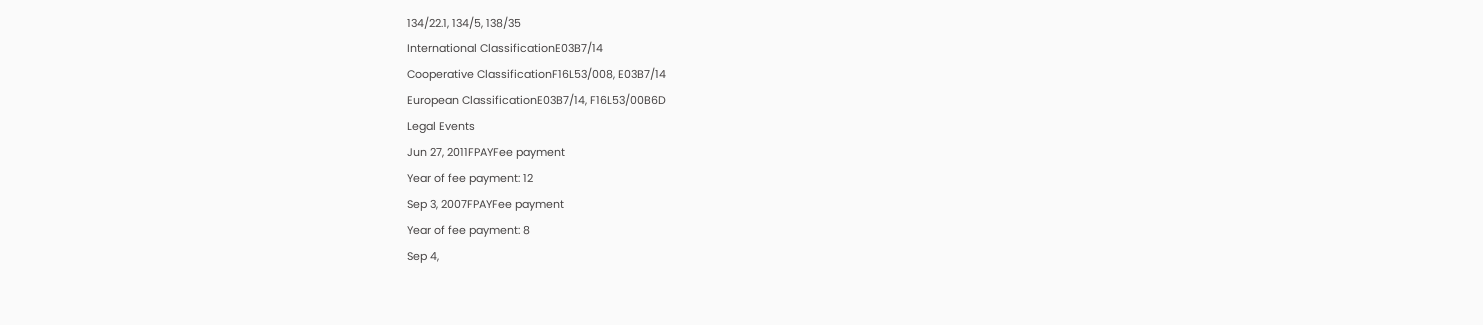134/22.1, 134/5, 138/35
International ClassificationE03B7/14
Cooperative ClassificationF16L53/008, E03B7/14
European ClassificationE03B7/14, F16L53/00B6D
Legal Events
Jun 27, 2011FPAYFee payment
Year of fee payment: 12
Sep 3, 2007FPAYFee payment
Year of fee payment: 8
Sep 4,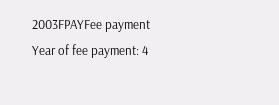2003FPAYFee payment
Year of fee payment: 4